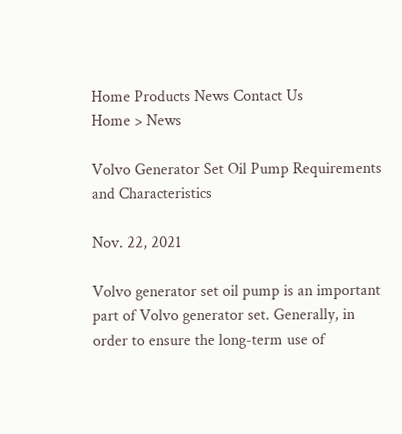Home Products News Contact Us
Home > News

Volvo Generator Set Oil Pump Requirements and Characteristics

Nov. 22, 2021

Volvo generator set oil pump is an important part of Volvo generator set. Generally, in order to ensure the long-term use of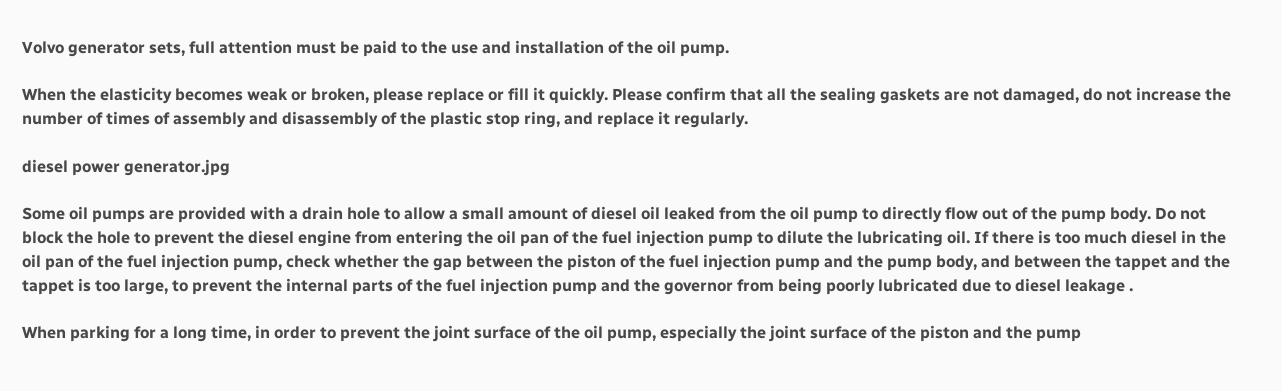Volvo generator sets, full attention must be paid to the use and installation of the oil pump.

When the elasticity becomes weak or broken, please replace or fill it quickly. Please confirm that all the sealing gaskets are not damaged, do not increase the number of times of assembly and disassembly of the plastic stop ring, and replace it regularly.

diesel power generator.jpg

Some oil pumps are provided with a drain hole to allow a small amount of diesel oil leaked from the oil pump to directly flow out of the pump body. Do not block the hole to prevent the diesel engine from entering the oil pan of the fuel injection pump to dilute the lubricating oil. If there is too much diesel in the oil pan of the fuel injection pump, check whether the gap between the piston of the fuel injection pump and the pump body, and between the tappet and the tappet is too large, to prevent the internal parts of the fuel injection pump and the governor from being poorly lubricated due to diesel leakage .

When parking for a long time, in order to prevent the joint surface of the oil pump, especially the joint surface of the piston and the pump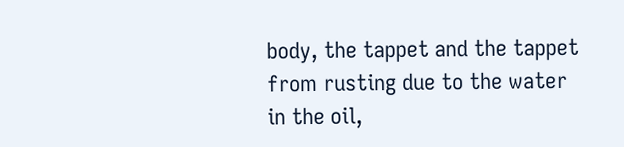body, the tappet and the tappet from rusting due to the water in the oil,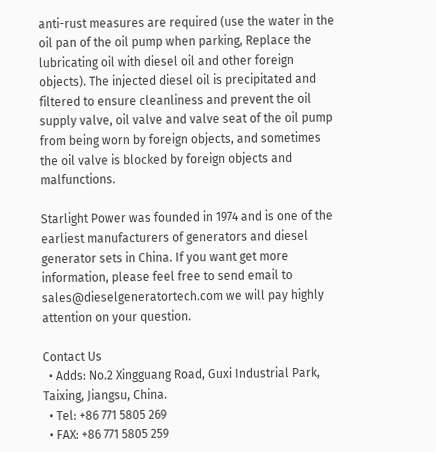anti-rust measures are required (use the water in the oil pan of the oil pump when parking, Replace the lubricating oil with diesel oil and other foreign objects). The injected diesel oil is precipitated and filtered to ensure cleanliness and prevent the oil supply valve, oil valve and valve seat of the oil pump from being worn by foreign objects, and sometimes the oil valve is blocked by foreign objects and malfunctions.

Starlight Power was founded in 1974 and is one of the earliest manufacturers of generators and diesel generator sets in China. If you want get more information, please feel free to send email to sales@dieselgeneratortech.com we will pay highly attention on your question.

Contact Us
  • Adds: No.2 Xingguang Road, Guxi Industrial Park, Taixing, Jiangsu, China.
  • Tel: +86 771 5805 269
  • FAX: +86 771 5805 259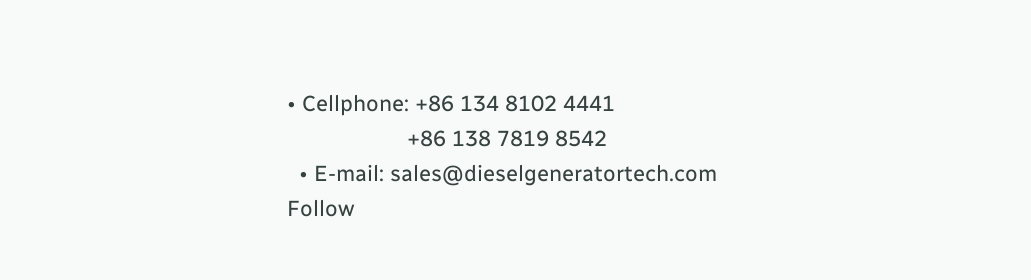• Cellphone: +86 134 8102 4441
                    +86 138 7819 8542
  • E-mail: sales@dieselgeneratortech.com
Follow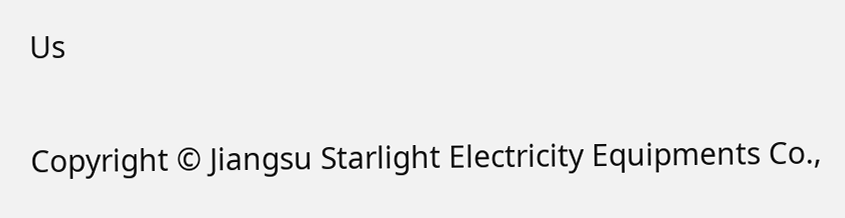Us

Copyright © Jiangsu Starlight Electricity Equipments Co.,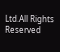Ltd.All Rights Reserved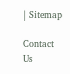| Sitemap

Contact Us